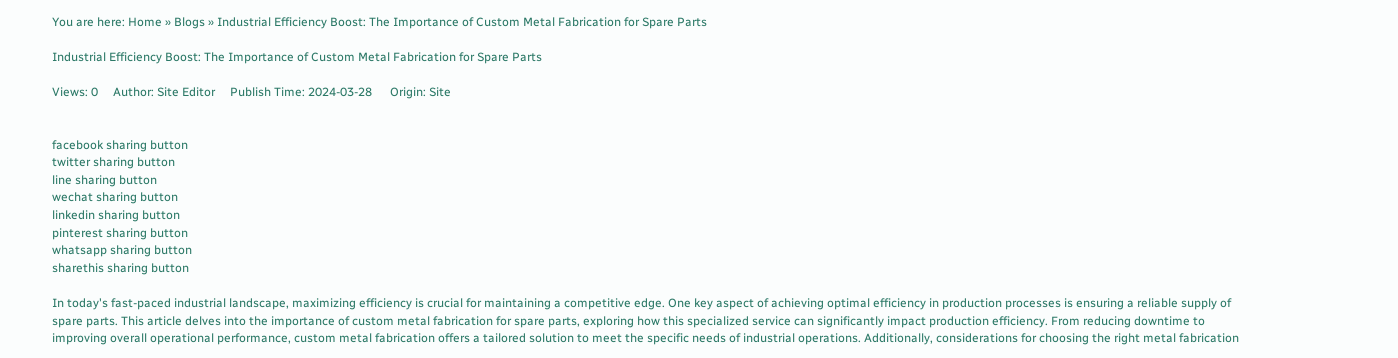You are here: Home » Blogs » Industrial Efficiency Boost: The Importance of Custom Metal Fabrication for Spare Parts

Industrial Efficiency Boost: The Importance of Custom Metal Fabrication for Spare Parts

Views: 0     Author: Site Editor     Publish Time: 2024-03-28      Origin: Site


facebook sharing button
twitter sharing button
line sharing button
wechat sharing button
linkedin sharing button
pinterest sharing button
whatsapp sharing button
sharethis sharing button

In today's fast-paced industrial landscape, maximizing efficiency is crucial for maintaining a competitive edge. One key aspect of achieving optimal efficiency in production processes is ensuring a reliable supply of spare parts. This article delves into the importance of custom metal fabrication for spare parts, exploring how this specialized service can significantly impact production efficiency. From reducing downtime to improving overall operational performance, custom metal fabrication offers a tailored solution to meet the specific needs of industrial operations. Additionally, considerations for choosing the right metal fabrication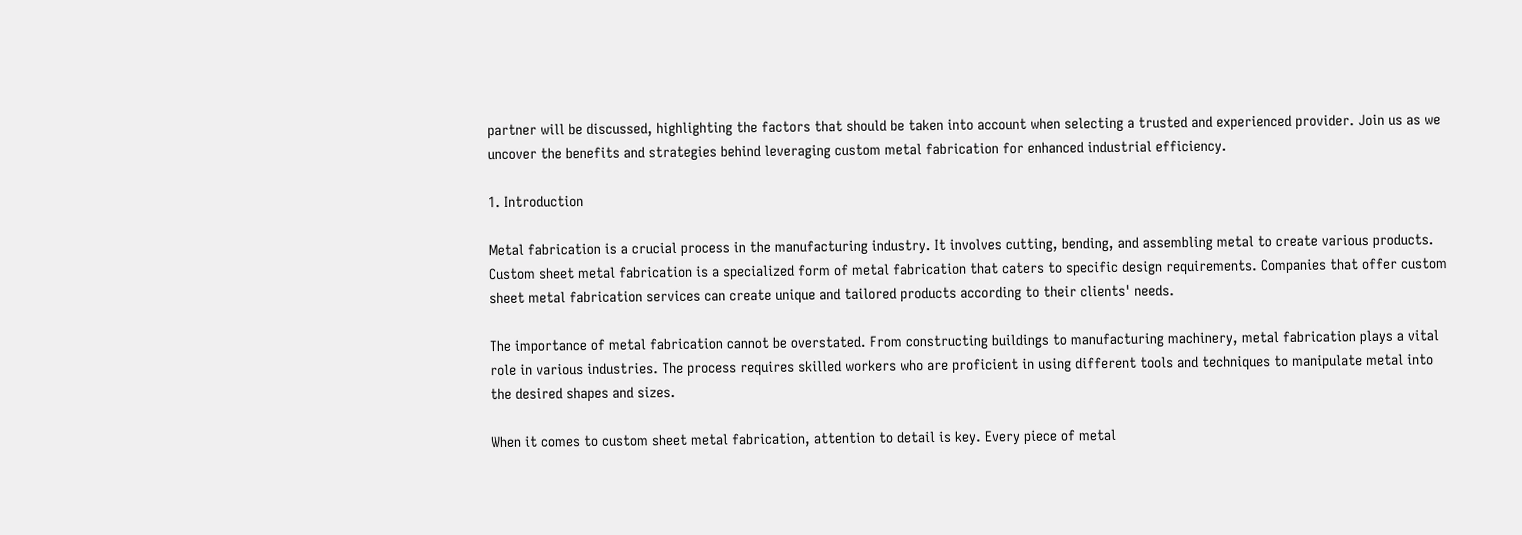partner will be discussed, highlighting the factors that should be taken into account when selecting a trusted and experienced provider. Join us as we uncover the benefits and strategies behind leveraging custom metal fabrication for enhanced industrial efficiency.

1. Introduction

Metal fabrication is a crucial process in the manufacturing industry. It involves cutting, bending, and assembling metal to create various products. Custom sheet metal fabrication is a specialized form of metal fabrication that caters to specific design requirements. Companies that offer custom sheet metal fabrication services can create unique and tailored products according to their clients' needs.

The importance of metal fabrication cannot be overstated. From constructing buildings to manufacturing machinery, metal fabrication plays a vital role in various industries. The process requires skilled workers who are proficient in using different tools and techniques to manipulate metal into the desired shapes and sizes.

When it comes to custom sheet metal fabrication, attention to detail is key. Every piece of metal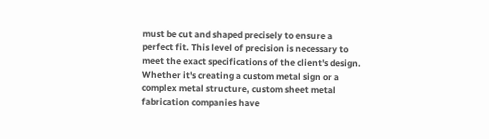must be cut and shaped precisely to ensure a perfect fit. This level of precision is necessary to meet the exact specifications of the client's design. Whether it's creating a custom metal sign or a complex metal structure, custom sheet metal fabrication companies have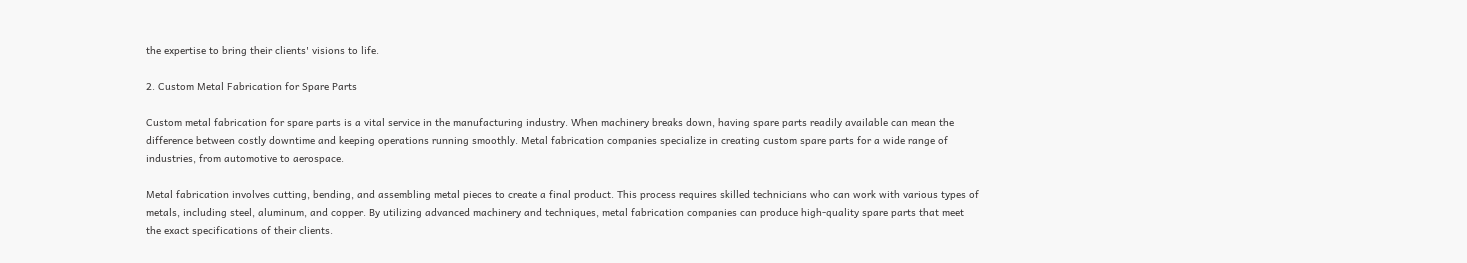the expertise to bring their clients' visions to life.

2. Custom Metal Fabrication for Spare Parts

Custom metal fabrication for spare parts is a vital service in the manufacturing industry. When machinery breaks down, having spare parts readily available can mean the difference between costly downtime and keeping operations running smoothly. Metal fabrication companies specialize in creating custom spare parts for a wide range of industries, from automotive to aerospace.

Metal fabrication involves cutting, bending, and assembling metal pieces to create a final product. This process requires skilled technicians who can work with various types of metals, including steel, aluminum, and copper. By utilizing advanced machinery and techniques, metal fabrication companies can produce high-quality spare parts that meet the exact specifications of their clients.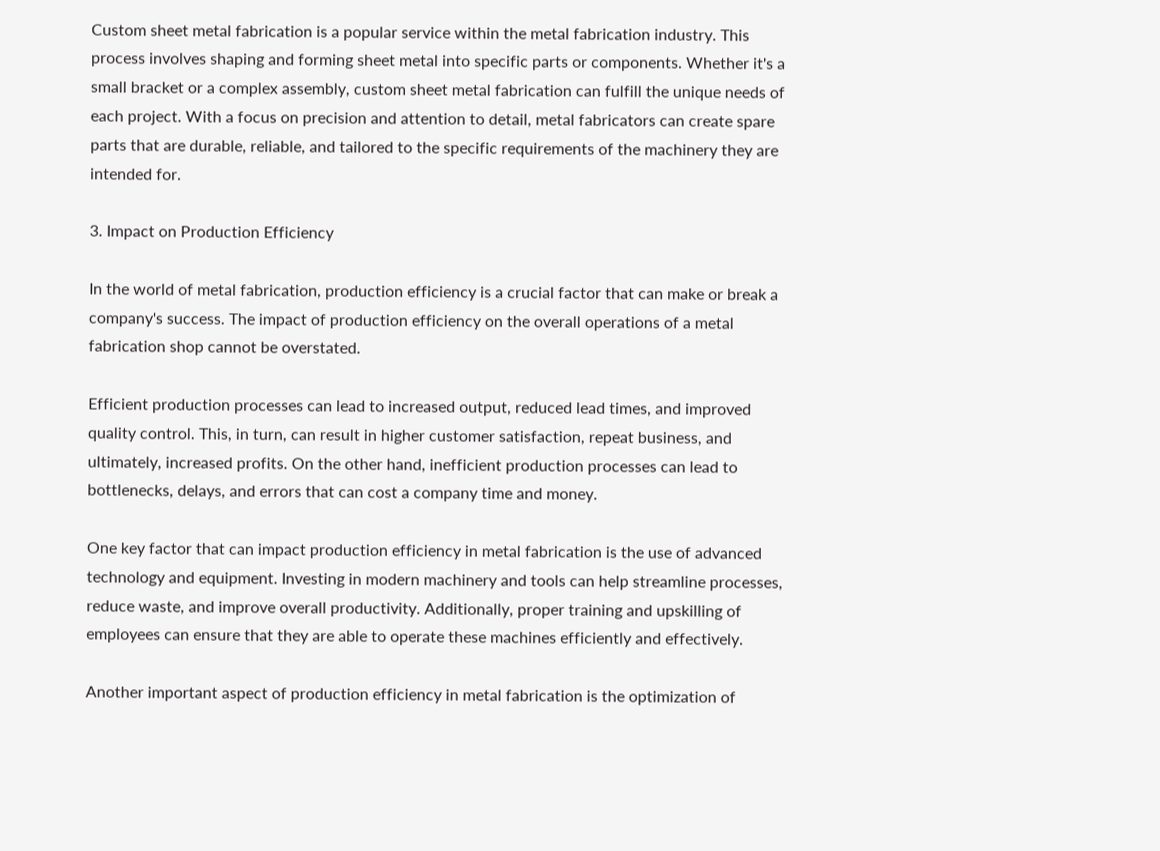Custom sheet metal fabrication is a popular service within the metal fabrication industry. This process involves shaping and forming sheet metal into specific parts or components. Whether it's a small bracket or a complex assembly, custom sheet metal fabrication can fulfill the unique needs of each project. With a focus on precision and attention to detail, metal fabricators can create spare parts that are durable, reliable, and tailored to the specific requirements of the machinery they are intended for.

3. Impact on Production Efficiency

In the world of metal fabrication, production efficiency is a crucial factor that can make or break a company's success. The impact of production efficiency on the overall operations of a metal fabrication shop cannot be overstated.

Efficient production processes can lead to increased output, reduced lead times, and improved quality control. This, in turn, can result in higher customer satisfaction, repeat business, and ultimately, increased profits. On the other hand, inefficient production processes can lead to bottlenecks, delays, and errors that can cost a company time and money.

One key factor that can impact production efficiency in metal fabrication is the use of advanced technology and equipment. Investing in modern machinery and tools can help streamline processes, reduce waste, and improve overall productivity. Additionally, proper training and upskilling of employees can ensure that they are able to operate these machines efficiently and effectively.

Another important aspect of production efficiency in metal fabrication is the optimization of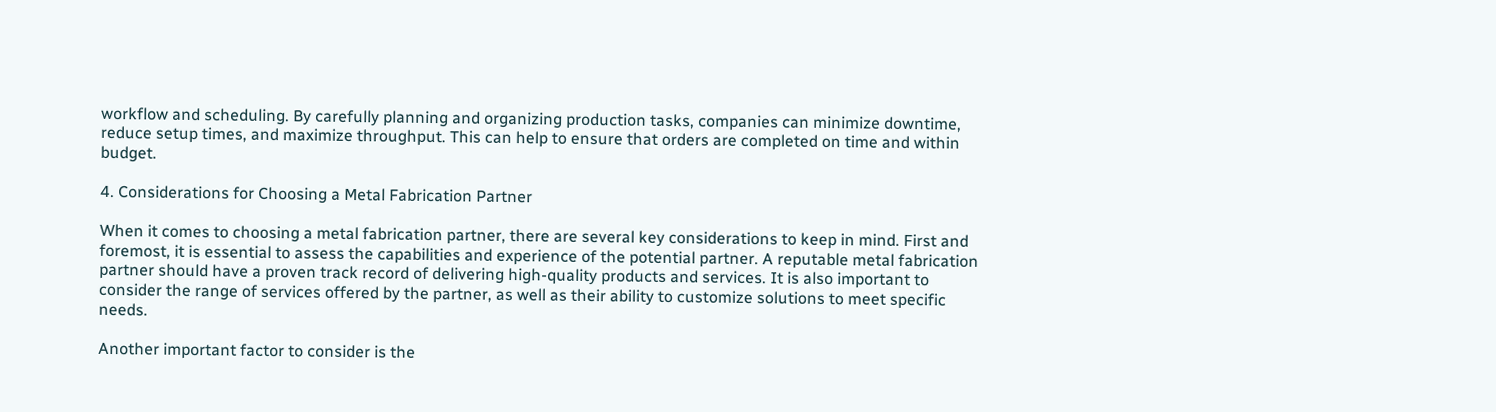workflow and scheduling. By carefully planning and organizing production tasks, companies can minimize downtime, reduce setup times, and maximize throughput. This can help to ensure that orders are completed on time and within budget.

4. Considerations for Choosing a Metal Fabrication Partner

When it comes to choosing a metal fabrication partner, there are several key considerations to keep in mind. First and foremost, it is essential to assess the capabilities and experience of the potential partner. A reputable metal fabrication partner should have a proven track record of delivering high-quality products and services. It is also important to consider the range of services offered by the partner, as well as their ability to customize solutions to meet specific needs.

Another important factor to consider is the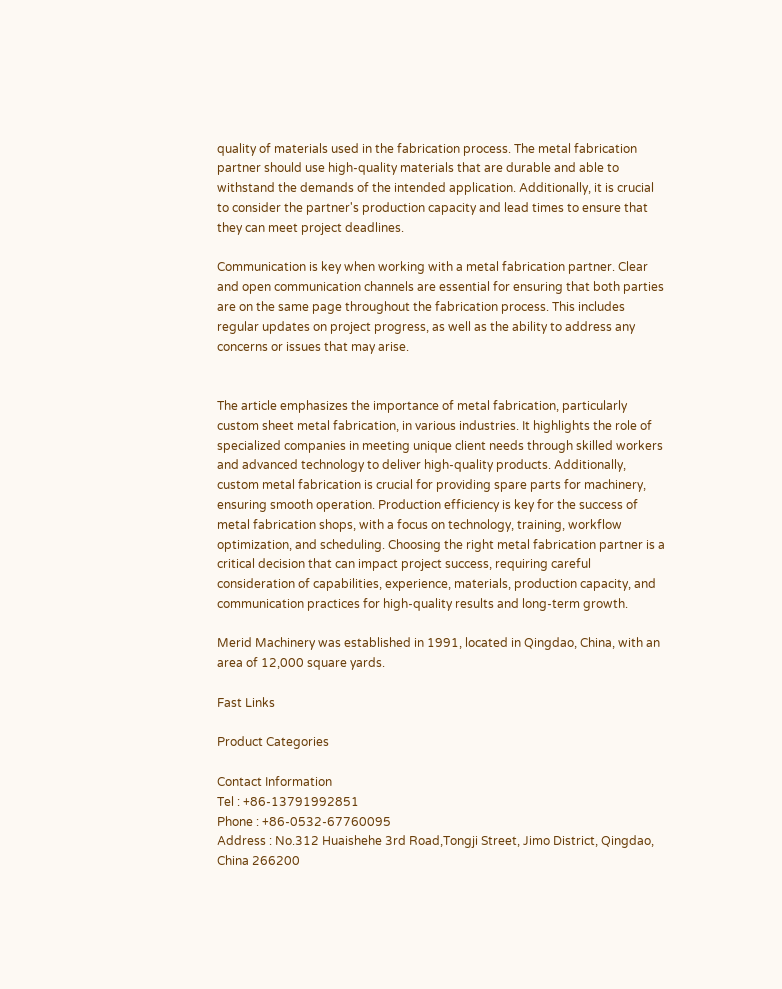quality of materials used in the fabrication process. The metal fabrication partner should use high-quality materials that are durable and able to withstand the demands of the intended application. Additionally, it is crucial to consider the partner's production capacity and lead times to ensure that they can meet project deadlines.

Communication is key when working with a metal fabrication partner. Clear and open communication channels are essential for ensuring that both parties are on the same page throughout the fabrication process. This includes regular updates on project progress, as well as the ability to address any concerns or issues that may arise.


The article emphasizes the importance of metal fabrication, particularly custom sheet metal fabrication, in various industries. It highlights the role of specialized companies in meeting unique client needs through skilled workers and advanced technology to deliver high-quality products. Additionally, custom metal fabrication is crucial for providing spare parts for machinery, ensuring smooth operation. Production efficiency is key for the success of metal fabrication shops, with a focus on technology, training, workflow optimization, and scheduling. Choosing the right metal fabrication partner is a critical decision that can impact project success, requiring careful consideration of capabilities, experience, materials, production capacity, and communication practices for high-quality results and long-term growth.

Merid Machinery was established in 1991, located in Qingdao, China, with an area of 12,000 square yards.

Fast Links

Product Categories

Contact Information
Tel : +86-13791992851
Phone : +86-0532-67760095
Address : No.312 Huaishehe 3rd Road,Tongji Street, Jimo District, Qingdao, China 266200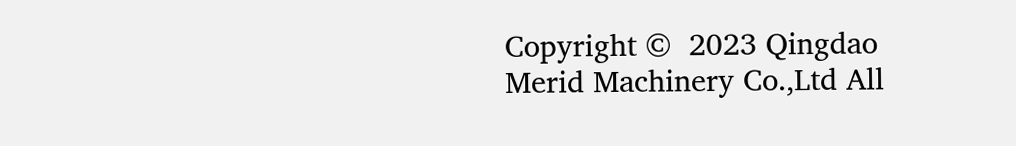Copyright ©  2023 Qingdao Merid Machinery Co.,Ltd All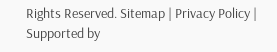Rights Reserved. Sitemap | Privacy Policy | Supported by